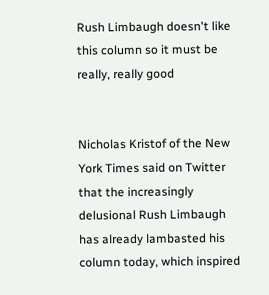Rush Limbaugh doesn't like this column so it must be really, really good


Nicholas Kristof of the New York Times said on Twitter that the increasingly delusional Rush Limbaugh has already lambasted his column today, which inspired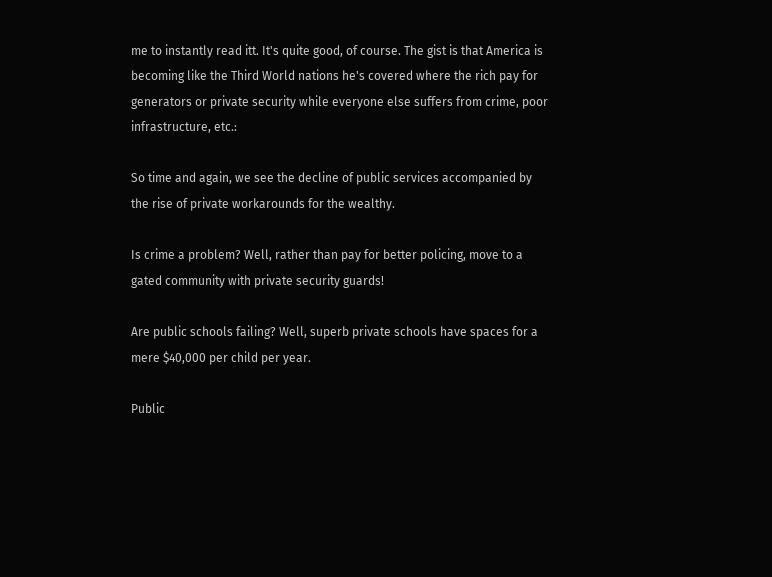me to instantly read itt. It's quite good, of course. The gist is that America is becoming like the Third World nations he's covered where the rich pay for generators or private security while everyone else suffers from crime, poor infrastructure, etc.:

So time and again, we see the decline of public services accompanied by the rise of private workarounds for the wealthy.

Is crime a problem? Well, rather than pay for better policing, move to a gated community with private security guards!

Are public schools failing? Well, superb private schools have spaces for a mere $40,000 per child per year.

Public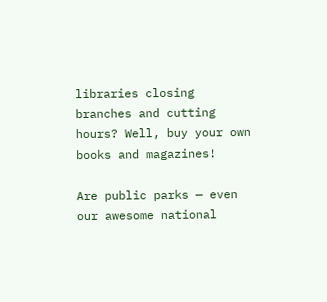libraries closing branches and cutting hours? Well, buy your own books and magazines!

Are public parks — even our awesome national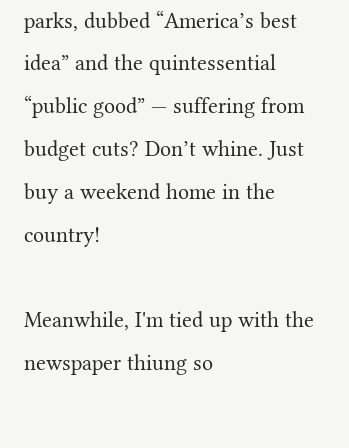parks, dubbed “America’s best idea” and the quintessential “public good” — suffering from budget cuts? Don’t whine. Just buy a weekend home in the country!

Meanwhile, I'm tied up with the newspaper thiung so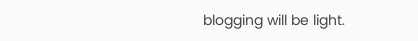blogging will be light.